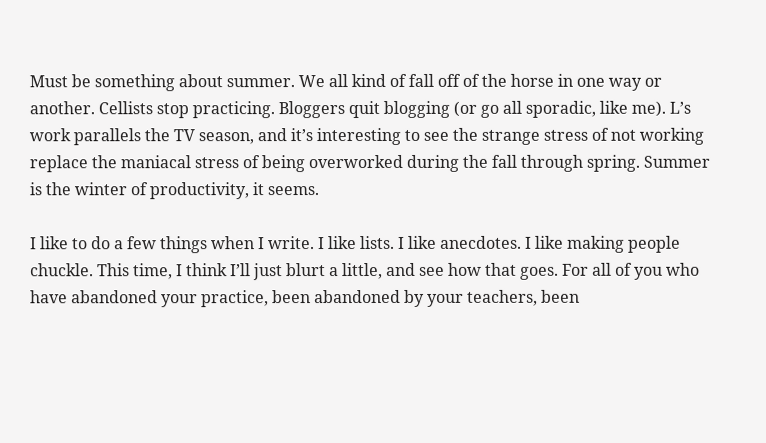Must be something about summer. We all kind of fall off of the horse in one way or another. Cellists stop practicing. Bloggers quit blogging (or go all sporadic, like me). L’s work parallels the TV season, and it’s interesting to see the strange stress of not working replace the maniacal stress of being overworked during the fall through spring. Summer is the winter of productivity, it seems.

I like to do a few things when I write. I like lists. I like anecdotes. I like making people chuckle. This time, I think I’ll just blurt a little, and see how that goes. For all of you who have abandoned your practice, been abandoned by your teachers, been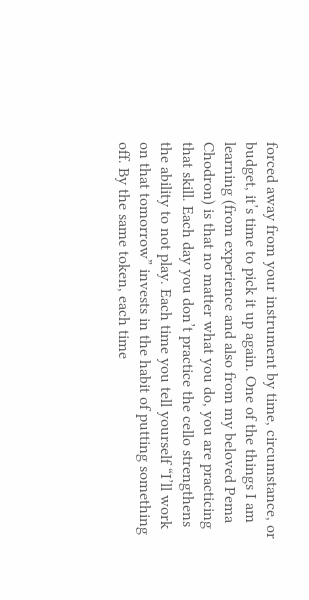forced away from your instrument by time, circumstance, or budget, it’s time to pick it up again. One of the things I am learning (from experience and also from my beloved Pema Chodron) is that no matter what you do, you are practicing that skill. Each day you don’t practice the cello strengthens the ability to not play. Each time you tell yourself “I’ll work on that tomorrow” invests in the habit of putting something off. By the same token, each time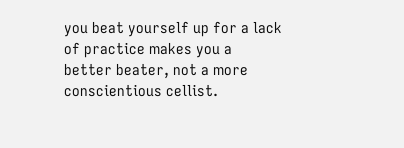you beat yourself up for a lack of practice makes you a better beater, not a more conscientious cellist.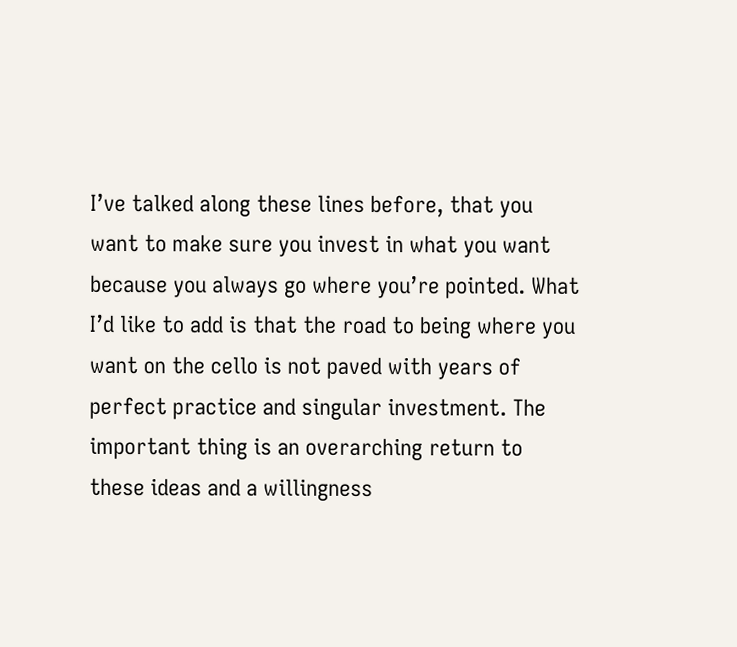I’ve talked along these lines before, that you want to make sure you invest in what you want because you always go where you’re pointed. What I’d like to add is that the road to being where you want on the cello is not paved with years of perfect practice and singular investment. The important thing is an overarching return to these ideas and a willingness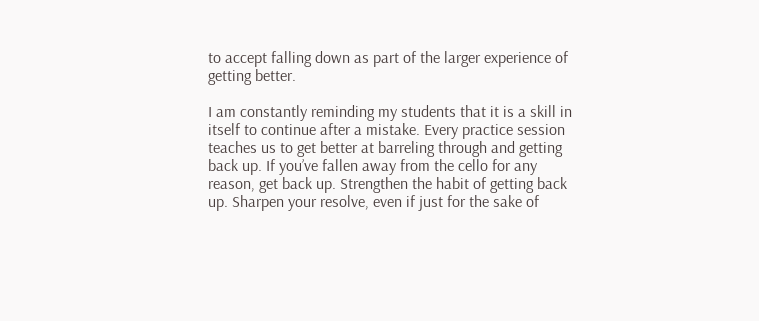to accept falling down as part of the larger experience of getting better.

I am constantly reminding my students that it is a skill in itself to continue after a mistake. Every practice session teaches us to get better at barreling through and getting back up. If you’ve fallen away from the cello for any reason, get back up. Strengthen the habit of getting back up. Sharpen your resolve, even if just for the sake of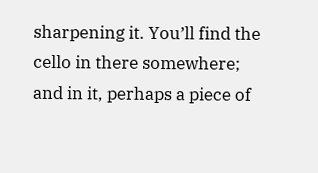sharpening it. You’ll find the cello in there somewhere; and in it, perhaps a piece of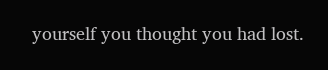yourself you thought you had lost.